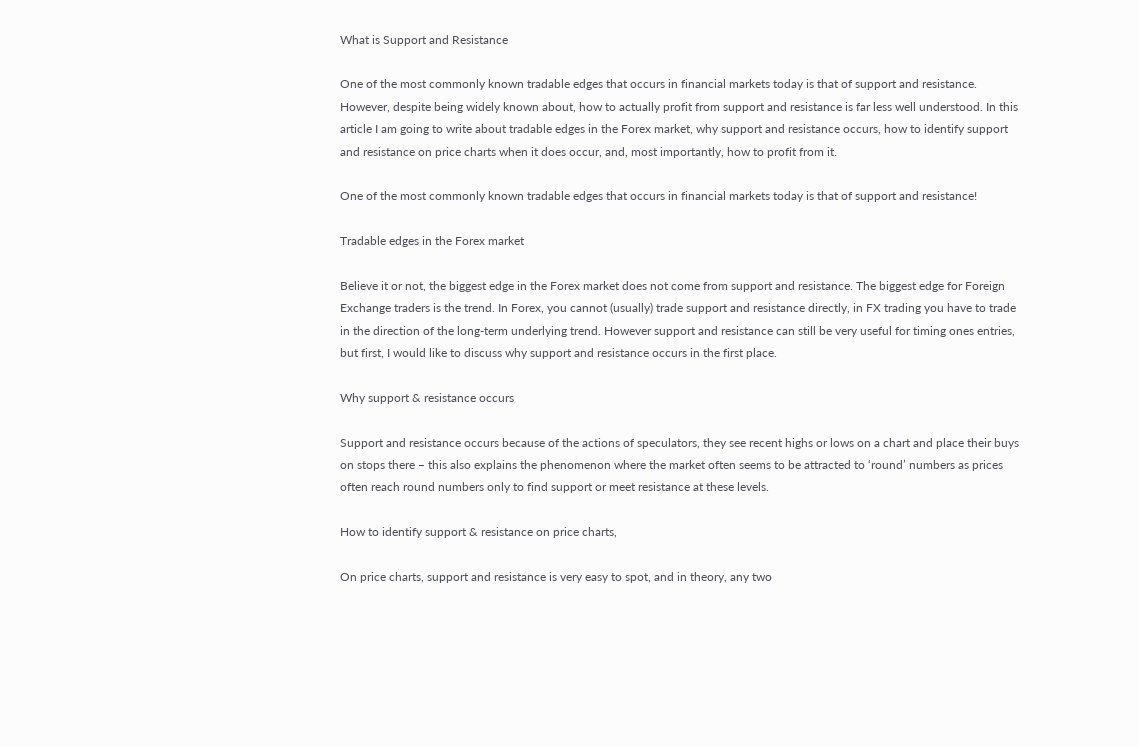What is Support and Resistance

One of the most commonly known tradable edges that occurs in financial markets today is that of support and resistance. However, despite being widely known about, how to actually profit from support and resistance is far less well understood. In this article I am going to write about tradable edges in the Forex market, why support and resistance occurs, how to identify support and resistance on price charts when it does occur, and, most importantly, how to profit from it.

One of the most commonly known tradable edges that occurs in financial markets today is that of support and resistance!

Tradable edges in the Forex market

Believe it or not, the biggest edge in the Forex market does not come from support and resistance. The biggest edge for Foreign Exchange traders is the trend. In Forex, you cannot (usually) trade support and resistance directly, in FX trading you have to trade in the direction of the long-term underlying trend. However support and resistance can still be very useful for timing ones entries, but first, I would like to discuss why support and resistance occurs in the first place.

Why support & resistance occurs

Support and resistance occurs because of the actions of speculators, they see recent highs or lows on a chart and place their buys on stops there – this also explains the phenomenon where the market often seems to be attracted to ‘round’ numbers as prices often reach round numbers only to find support or meet resistance at these levels.

How to identify support & resistance on price charts,

On price charts, support and resistance is very easy to spot, and in theory, any two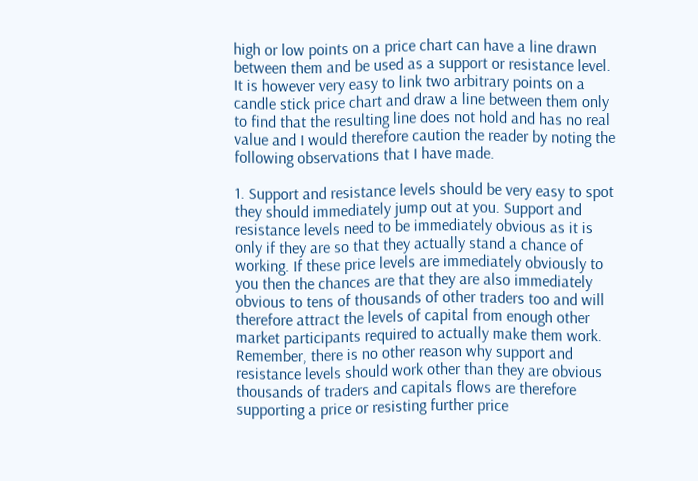high or low points on a price chart can have a line drawn between them and be used as a support or resistance level. It is however very easy to link two arbitrary points on a candle stick price chart and draw a line between them only to find that the resulting line does not hold and has no real value and I would therefore caution the reader by noting the following observations that I have made.

1. Support and resistance levels should be very easy to spot
they should immediately jump out at you. Support and resistance levels need to be immediately obvious as it is only if they are so that they actually stand a chance of working. If these price levels are immediately obviously to you then the chances are that they are also immediately obvious to tens of thousands of other traders too and will therefore attract the levels of capital from enough other market participants required to actually make them work. Remember, there is no other reason why support and resistance levels should work other than they are obvious thousands of traders and capitals flows are therefore supporting a price or resisting further price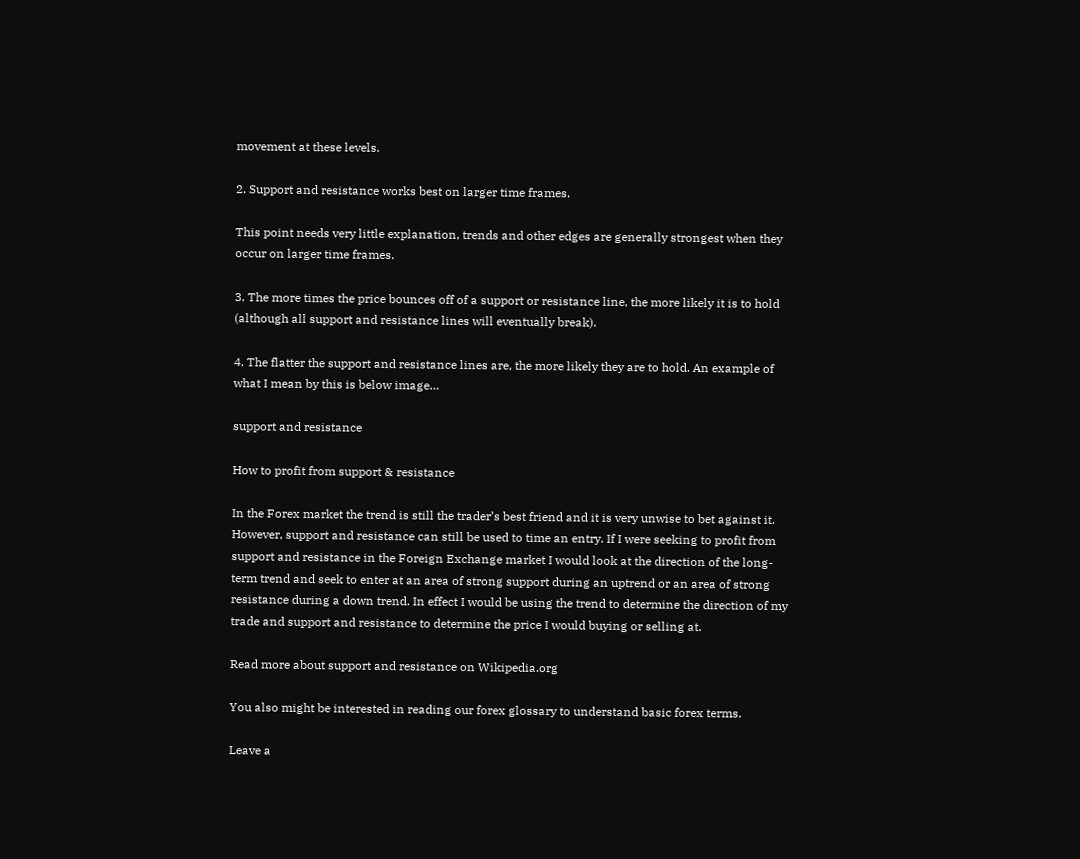movement at these levels.

2. Support and resistance works best on larger time frames.

This point needs very little explanation, trends and other edges are generally strongest when they occur on larger time frames.

3. The more times the price bounces off of a support or resistance line, the more likely it is to hold (although all support and resistance lines will eventually break).

4. The flatter the support and resistance lines are, the more likely they are to hold. An example of what I mean by this is below image…

support and resistance

How to profit from support & resistance

In the Forex market the trend is still the trader’s best friend and it is very unwise to bet against it. However, support and resistance can still be used to time an entry. If I were seeking to profit from support and resistance in the Foreign Exchange market I would look at the direction of the long-term trend and seek to enter at an area of strong support during an uptrend or an area of strong resistance during a down trend. In effect I would be using the trend to determine the direction of my trade and support and resistance to determine the price I would buying or selling at.

Read more about support and resistance on Wikipedia.org

You also might be interested in reading our forex glossary to understand basic forex terms.

Leave a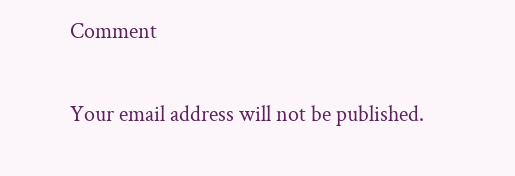Comment

Your email address will not be published.